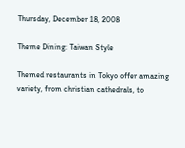Thursday, December 18, 2008

Theme Dining: Taiwan Style

Themed restaurants in Tokyo offer amazing variety, from christian cathedrals, to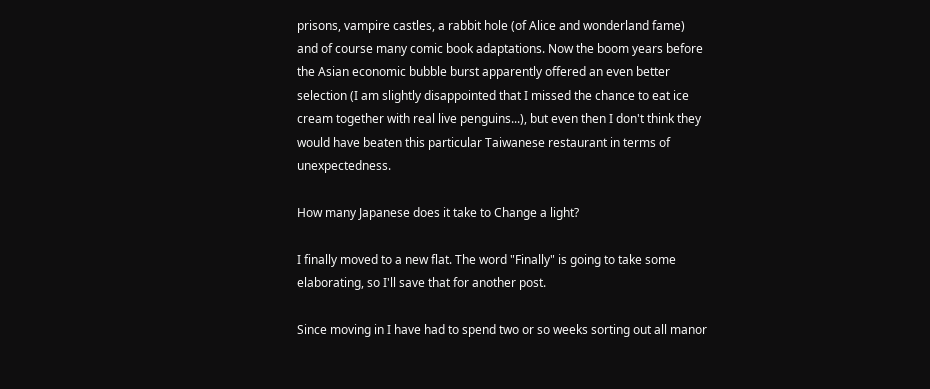prisons, vampire castles, a rabbit hole (of Alice and wonderland fame) and of course many comic book adaptations. Now the boom years before the Asian economic bubble burst apparently offered an even better selection (I am slightly disappointed that I missed the chance to eat ice cream together with real live penguins...), but even then I don't think they would have beaten this particular Taiwanese restaurant in terms of unexpectedness.

How many Japanese does it take to Change a light?

I finally moved to a new flat. The word "Finally" is going to take some elaborating, so I'll save that for another post.

Since moving in I have had to spend two or so weeks sorting out all manor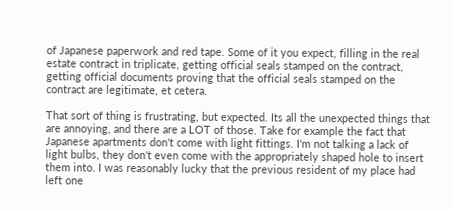of Japanese paperwork and red tape. Some of it you expect, filling in the real estate contract in triplicate, getting official seals stamped on the contract, getting official documents proving that the official seals stamped on the contract are legitimate, et cetera.

That sort of thing is frustrating, but expected. Its all the unexpected things that are annoying, and there are a LOT of those. Take for example the fact that Japanese apartments don't come with light fittings. I'm not talking a lack of light bulbs, they don't even come with the appropriately shaped hole to insert them into. I was reasonably lucky that the previous resident of my place had left one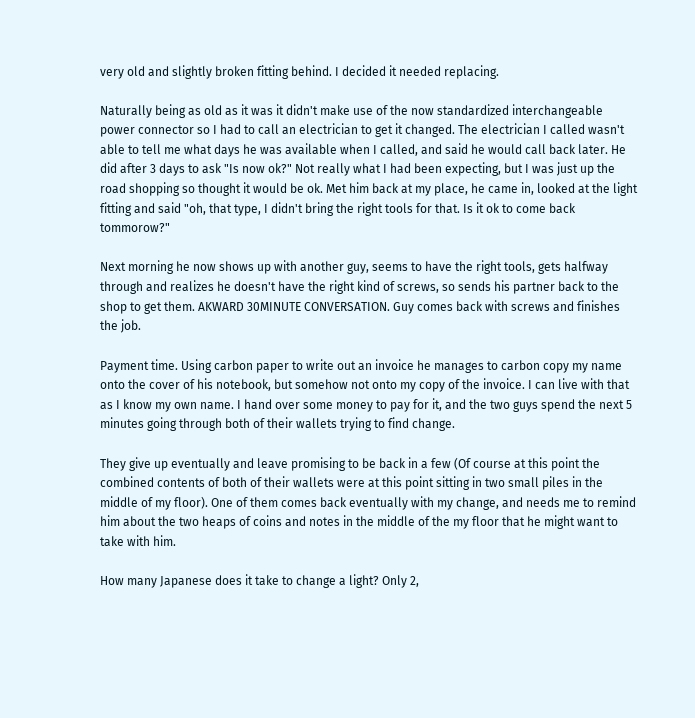very old and slightly broken fitting behind. I decided it needed replacing.

Naturally being as old as it was it didn't make use of the now standardized interchangeable power connector so I had to call an electrician to get it changed. The electrician I called wasn't able to tell me what days he was available when I called, and said he would call back later. He did after 3 days to ask "Is now ok?" Not really what I had been expecting, but I was just up the road shopping so thought it would be ok. Met him back at my place, he came in, looked at the light fitting and said "oh, that type, I didn't bring the right tools for that. Is it ok to come back tommorow?"

Next morning he now shows up with another guy, seems to have the right tools, gets halfway through and realizes he doesn't have the right kind of screws, so sends his partner back to the shop to get them. AKWARD 30MINUTE CONVERSATION. Guy comes back with screws and finishes the job.

Payment time. Using carbon paper to write out an invoice he manages to carbon copy my name onto the cover of his notebook, but somehow not onto my copy of the invoice. I can live with that as I know my own name. I hand over some money to pay for it, and the two guys spend the next 5 minutes going through both of their wallets trying to find change.

They give up eventually and leave promising to be back in a few (Of course at this point the combined contents of both of their wallets were at this point sitting in two small piles in the middle of my floor). One of them comes back eventually with my change, and needs me to remind him about the two heaps of coins and notes in the middle of the my floor that he might want to take with him.

How many Japanese does it take to change a light? Only 2,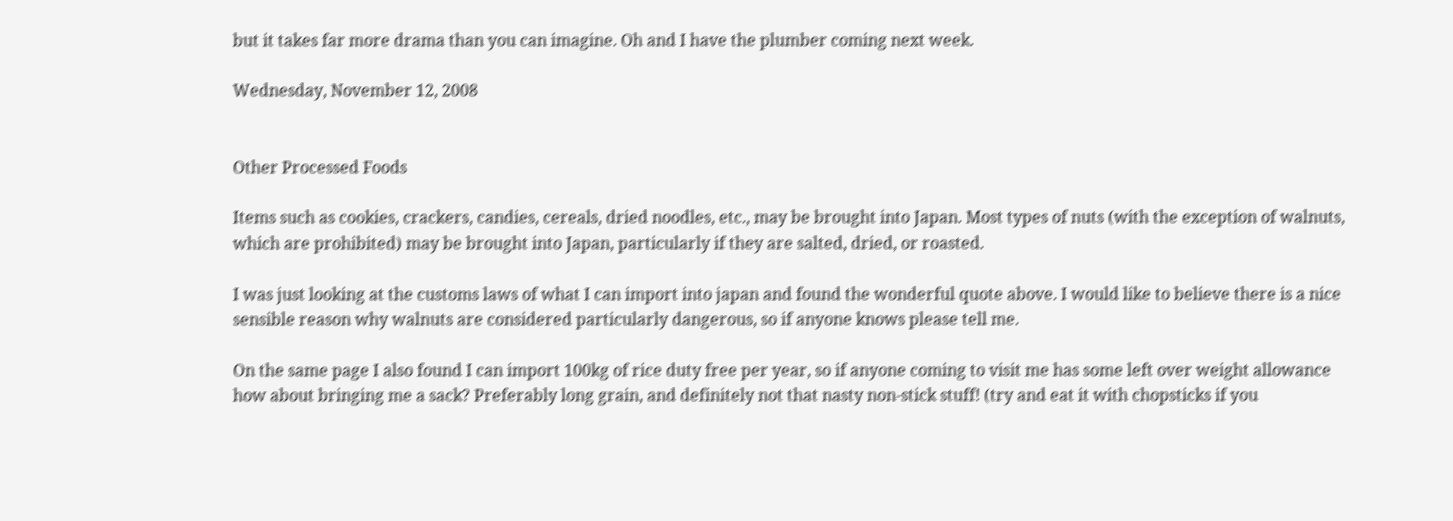but it takes far more drama than you can imagine. Oh and I have the plumber coming next week.

Wednesday, November 12, 2008


Other Processed Foods

Items such as cookies, crackers, candies, cereals, dried noodles, etc., may be brought into Japan. Most types of nuts (with the exception of walnuts, which are prohibited) may be brought into Japan, particularly if they are salted, dried, or roasted.

I was just looking at the customs laws of what I can import into japan and found the wonderful quote above. I would like to believe there is a nice sensible reason why walnuts are considered particularly dangerous, so if anyone knows please tell me.

On the same page I also found I can import 100kg of rice duty free per year, so if anyone coming to visit me has some left over weight allowance how about bringing me a sack? Preferably long grain, and definitely not that nasty non-stick stuff! (try and eat it with chopsticks if you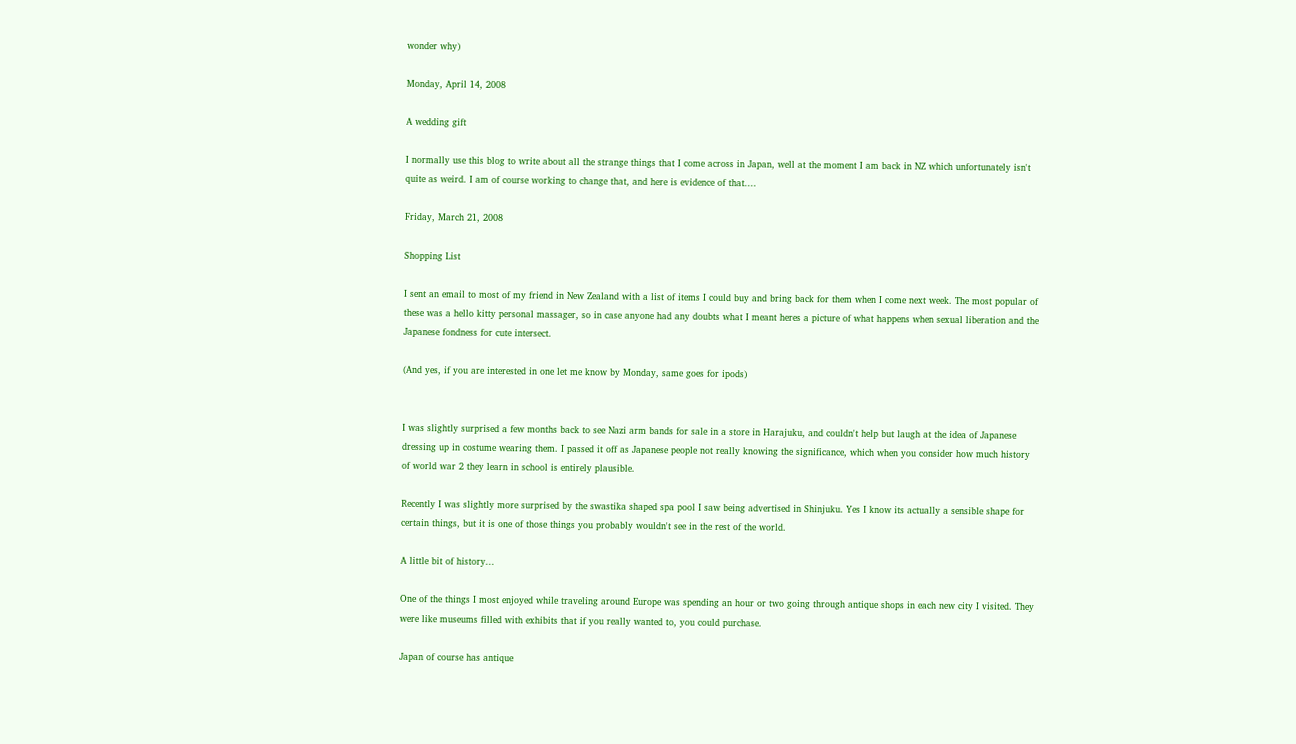wonder why)

Monday, April 14, 2008

A wedding gift

I normally use this blog to write about all the strange things that I come across in Japan, well at the moment I am back in NZ which unfortunately isn't quite as weird. I am of course working to change that, and here is evidence of that....

Friday, March 21, 2008

Shopping List

I sent an email to most of my friend in New Zealand with a list of items I could buy and bring back for them when I come next week. The most popular of these was a hello kitty personal massager, so in case anyone had any doubts what I meant heres a picture of what happens when sexual liberation and the Japanese fondness for cute intersect.

(And yes, if you are interested in one let me know by Monday, same goes for ipods)


I was slightly surprised a few months back to see Nazi arm bands for sale in a store in Harajuku, and couldn't help but laugh at the idea of Japanese dressing up in costume wearing them. I passed it off as Japanese people not really knowing the significance, which when you consider how much history of world war 2 they learn in school is entirely plausible.

Recently I was slightly more surprised by the swastika shaped spa pool I saw being advertised in Shinjuku. Yes I know its actually a sensible shape for certain things, but it is one of those things you probably wouldn't see in the rest of the world.

A little bit of history...

One of the things I most enjoyed while traveling around Europe was spending an hour or two going through antique shops in each new city I visited. They were like museums filled with exhibits that if you really wanted to, you could purchase.

Japan of course has antique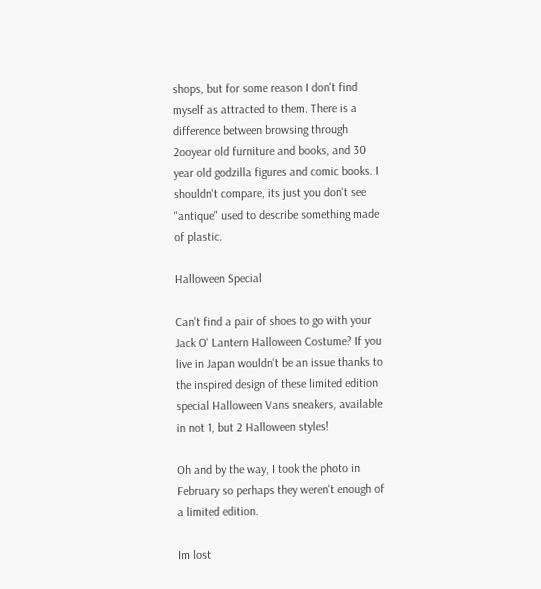shops, but for some reason I don't find myself as attracted to them. There is a difference between browsing through 2ooyear old furniture and books, and 30 year old godzilla figures and comic books. I shouldn't compare, its just you don't see "antique" used to describe something made of plastic.

Halloween Special

Can't find a pair of shoes to go with your Jack O' Lantern Halloween Costume? If you live in Japan wouldn't be an issue thanks to the inspired design of these limited edition special Halloween Vans sneakers, available in not 1, but 2 Halloween styles!

Oh and by the way, I took the photo in February so perhaps they weren't enough of a limited edition.

Im lost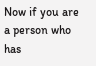Now if you are a person who has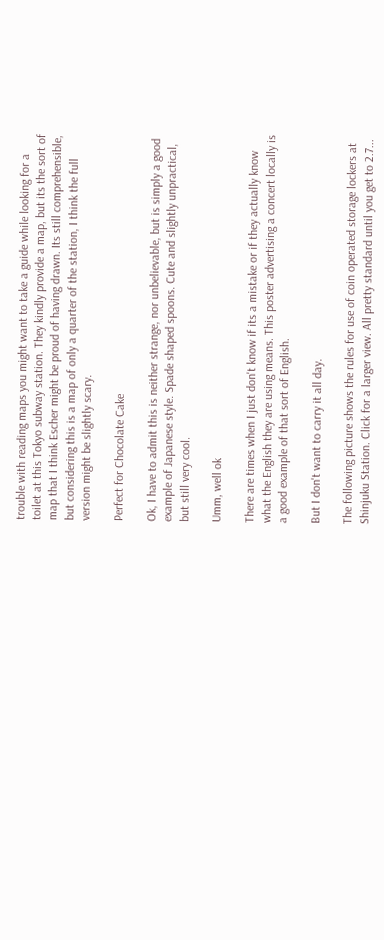trouble with reading maps you might want to take a guide while looking for a toilet at this Tokyo subway station. They kindly provide a map, but its the sort of map that I think Escher might be proud of having drawn. Its still comprehensible, but considering this is a map of only a quarter of the station, I think the full version might be slightly scary.

Perfect for Chocolate Cake

Ok, I have to admit this is neither strange, nor unbelievable, but is simply a good example of Japanese style. Spade shaped spoons. Cute and slightly unpractical, but still very cool.

Umm, well ok

There are times when I just don't know if its a mistake or if they actually know what the English they are using means. This poster advertising a concert locally is a good example of that sort of English.

But I don't want to carry it all day.

The following picture shows the rules for use of coin operated storage lockers at Shinjuku Station. Click for a larger view. All pretty standard until you get to 2.7...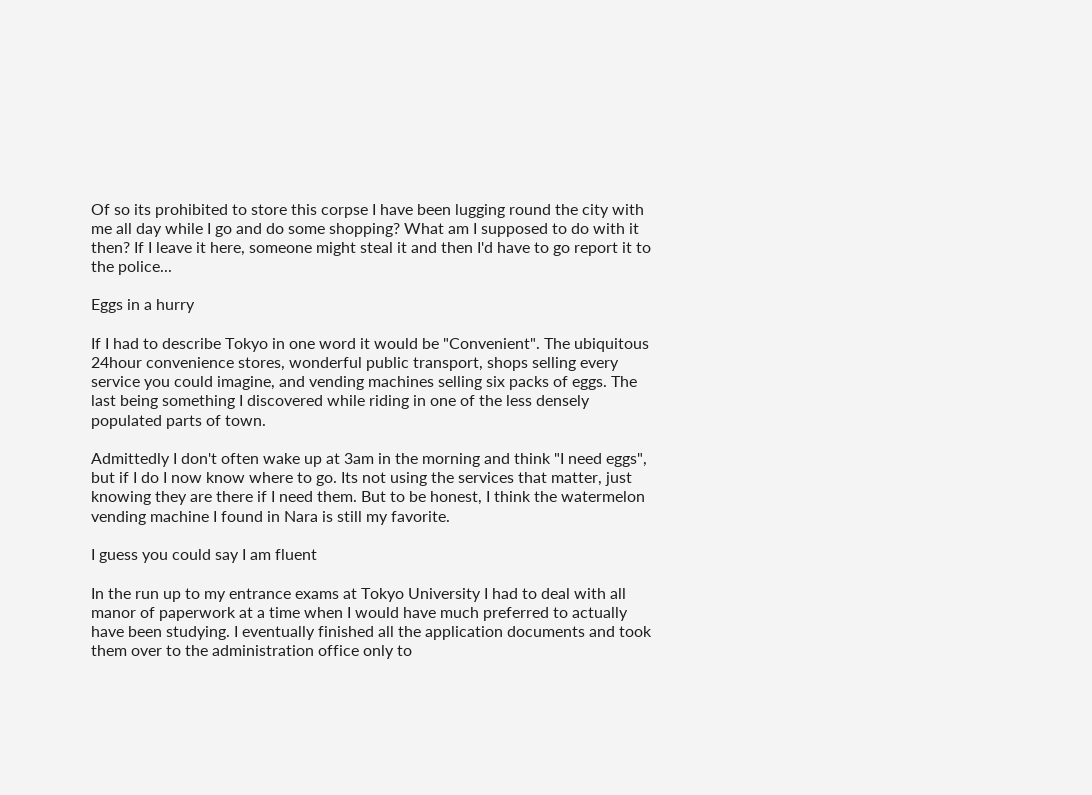Of so its prohibited to store this corpse I have been lugging round the city with me all day while I go and do some shopping? What am I supposed to do with it then? If I leave it here, someone might steal it and then I'd have to go report it to the police...

Eggs in a hurry

If I had to describe Tokyo in one word it would be "Convenient". The ubiquitous 24hour convenience stores, wonderful public transport, shops selling every service you could imagine, and vending machines selling six packs of eggs. The last being something I discovered while riding in one of the less densely populated parts of town.

Admittedly I don't often wake up at 3am in the morning and think "I need eggs", but if I do I now know where to go. Its not using the services that matter, just knowing they are there if I need them. But to be honest, I think the watermelon vending machine I found in Nara is still my favorite.

I guess you could say I am fluent

In the run up to my entrance exams at Tokyo University I had to deal with all manor of paperwork at a time when I would have much preferred to actually have been studying. I eventually finished all the application documents and took them over to the administration office only to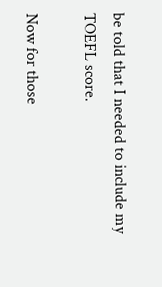be told that I needed to include my TOEFL score.

Now for those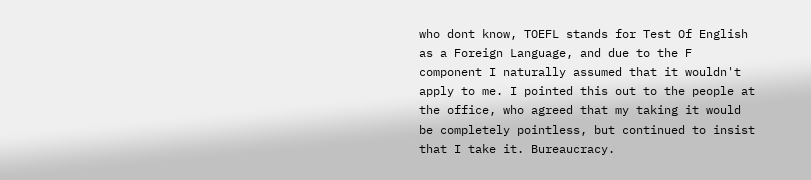who dont know, TOEFL stands for Test Of English as a Foreign Language, and due to the F component I naturally assumed that it wouldn't apply to me. I pointed this out to the people at the office, who agreed that my taking it would be completely pointless, but continued to insist that I take it. Bureaucracy.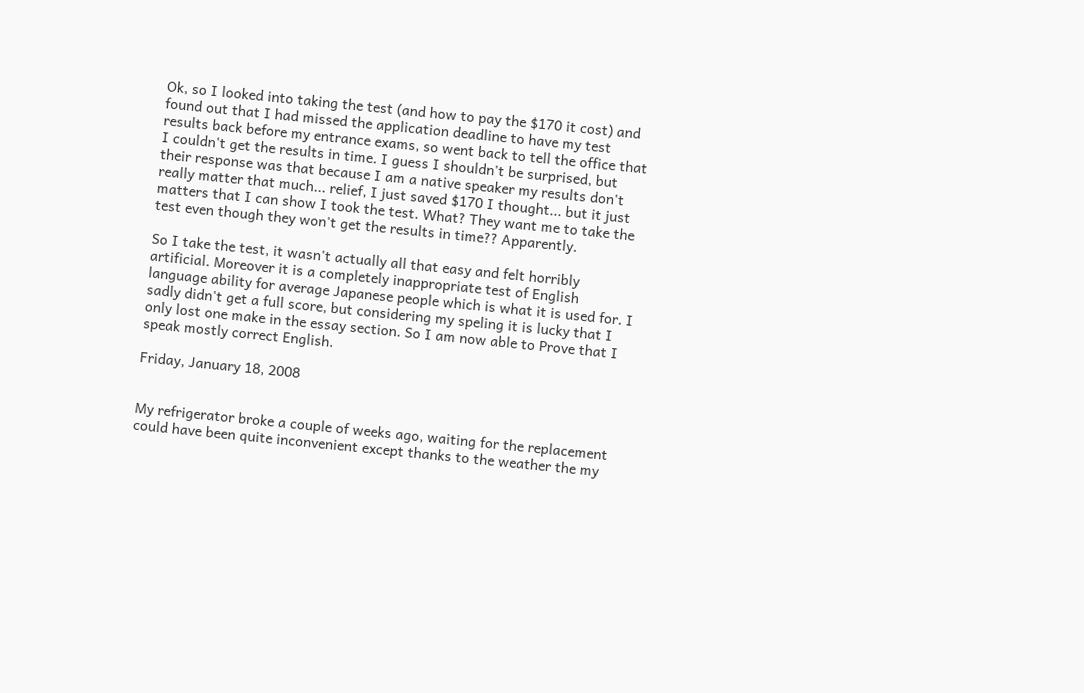Ok, so I looked into taking the test (and how to pay the $170 it cost) and found out that I had missed the application deadline to have my test results back before my entrance exams, so went back to tell the office that I couldn't get the results in time. I guess I shouldn't be surprised, but their response was that because I am a native speaker my results don't really matter that much... relief, I just saved $170 I thought... but it just matters that I can show I took the test. What? They want me to take the test even though they won't get the results in time?? Apparently.

So I take the test, it wasn't actually all that easy and felt horribly artificial. Moreover it is a completely inappropriate test of English language ability for average Japanese people which is what it is used for. I sadly didn't get a full score, but considering my speling it is lucky that I only lost one make in the essay section. So I am now able to Prove that I speak mostly correct English.

Friday, January 18, 2008


My refrigerator broke a couple of weeks ago, waiting for the replacement could have been quite inconvenient except thanks to the weather the my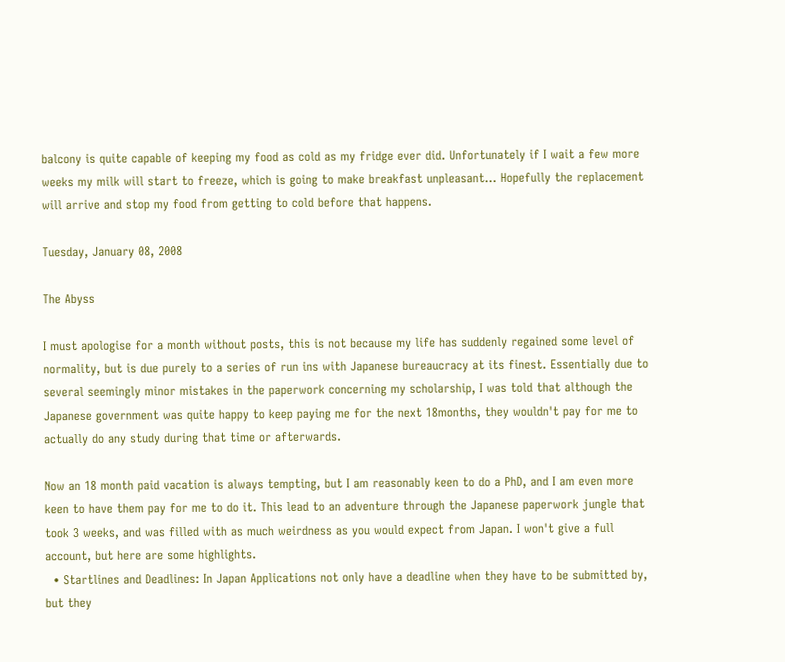balcony is quite capable of keeping my food as cold as my fridge ever did. Unfortunately if I wait a few more weeks my milk will start to freeze, which is going to make breakfast unpleasant... Hopefully the replacement will arrive and stop my food from getting to cold before that happens.

Tuesday, January 08, 2008

The Abyss

I must apologise for a month without posts, this is not because my life has suddenly regained some level of normality, but is due purely to a series of run ins with Japanese bureaucracy at its finest. Essentially due to several seemingly minor mistakes in the paperwork concerning my scholarship, I was told that although the Japanese government was quite happy to keep paying me for the next 18months, they wouldn't pay for me to actually do any study during that time or afterwards.

Now an 18 month paid vacation is always tempting, but I am reasonably keen to do a PhD, and I am even more keen to have them pay for me to do it. This lead to an adventure through the Japanese paperwork jungle that took 3 weeks, and was filled with as much weirdness as you would expect from Japan. I won't give a full account, but here are some highlights.
  • Startlines and Deadlines: In Japan Applications not only have a deadline when they have to be submitted by, but they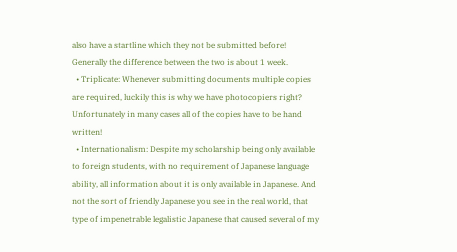also have a startline which they not be submitted before! Generally the difference between the two is about 1 week.
  • Triplicate: Whenever submitting documents multiple copies are required, luckily this is why we have photocopiers right? Unfortunately in many cases all of the copies have to be hand written!
  • Internationalism: Despite my scholarship being only available to foreign students, with no requirement of Japanese language ability, all information about it is only available in Japanese. And not the sort of friendly Japanese you see in the real world, that type of impenetrable legalistic Japanese that caused several of my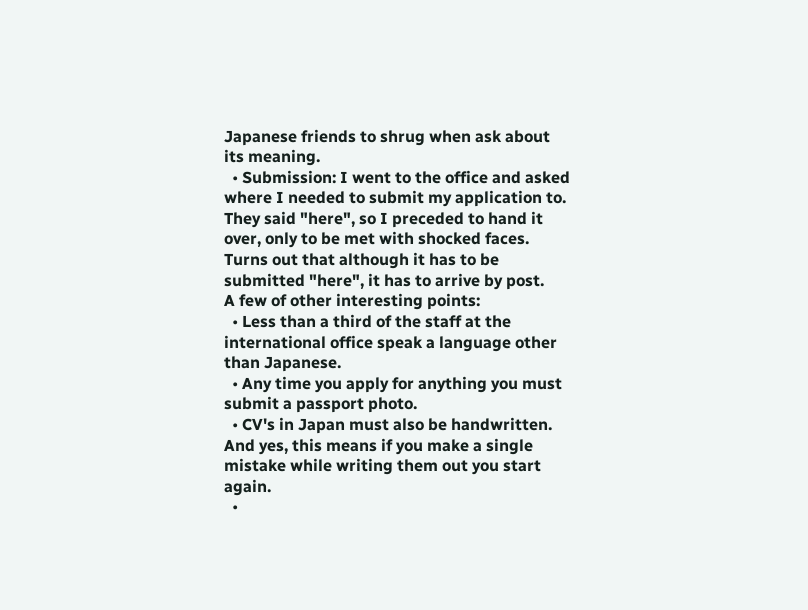Japanese friends to shrug when ask about its meaning.
  • Submission: I went to the office and asked where I needed to submit my application to. They said "here", so I preceded to hand it over, only to be met with shocked faces. Turns out that although it has to be submitted "here", it has to arrive by post.
A few of other interesting points:
  • Less than a third of the staff at the international office speak a language other than Japanese.
  • Any time you apply for anything you must submit a passport photo.
  • CV's in Japan must also be handwritten. And yes, this means if you make a single mistake while writing them out you start again.
  •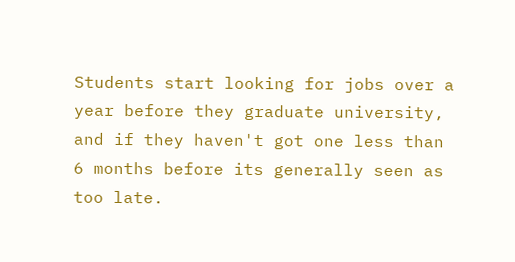Students start looking for jobs over a year before they graduate university, and if they haven't got one less than 6 months before its generally seen as too late.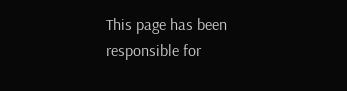This page has been responsible for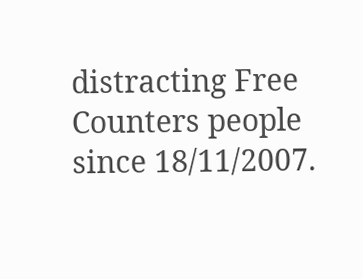distracting Free Counters people since 18/11/2007.